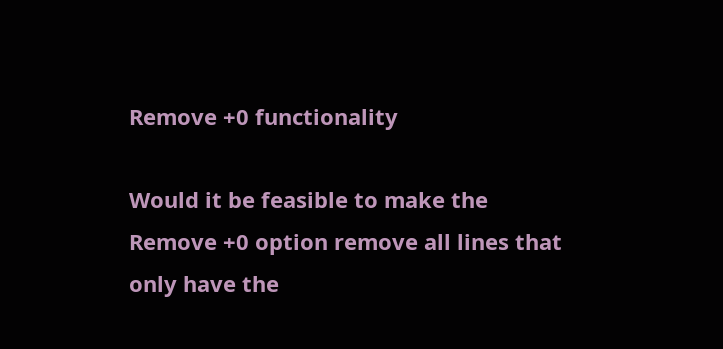Remove +0 functionality

Would it be feasible to make the Remove +0 option remove all lines that only have the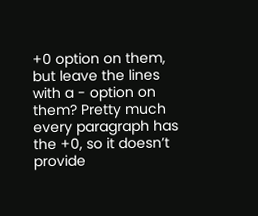+0 option on them, but leave the lines with a - option on them? Pretty much every paragraph has the +0, so it doesn’t provide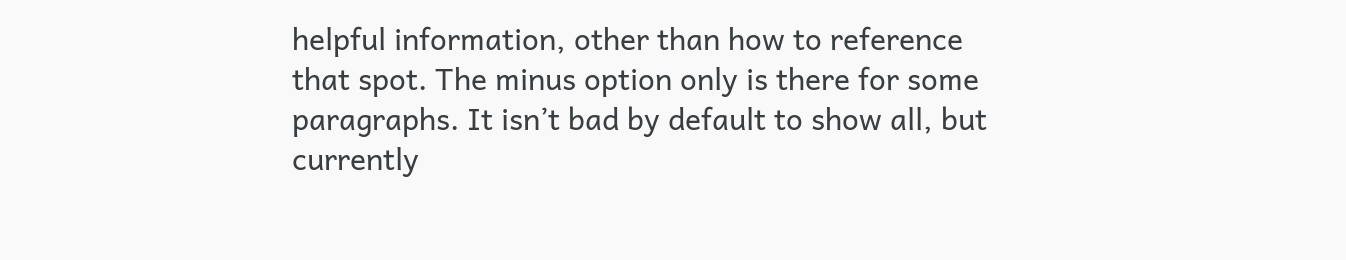helpful information, other than how to reference that spot. The minus option only is there for some paragraphs. It isn’t bad by default to show all, but currently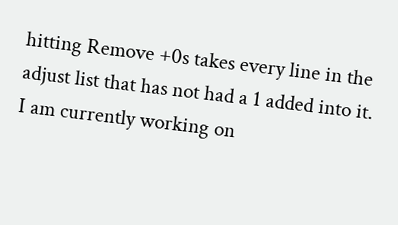hitting Remove +0s takes every line in the adjust list that has not had a 1 added into it. I am currently working on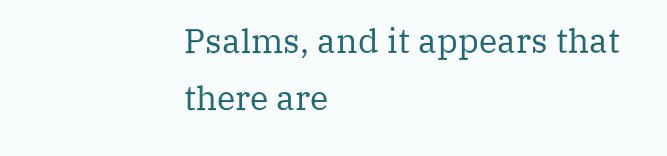Psalms, and it appears that there are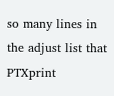so many lines in the adjust list that PTXprint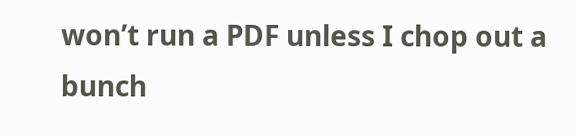won’t run a PDF unless I chop out a bunch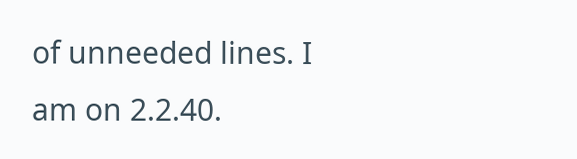of unneeded lines. I am on 2.2.40.